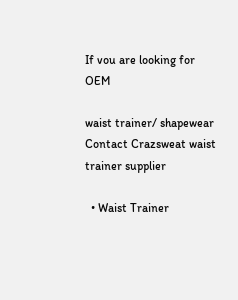If vou are looking for OEM

waist trainer/ shapewear
Contact Crazsweat waist trainer supplier

  • Waist Trainer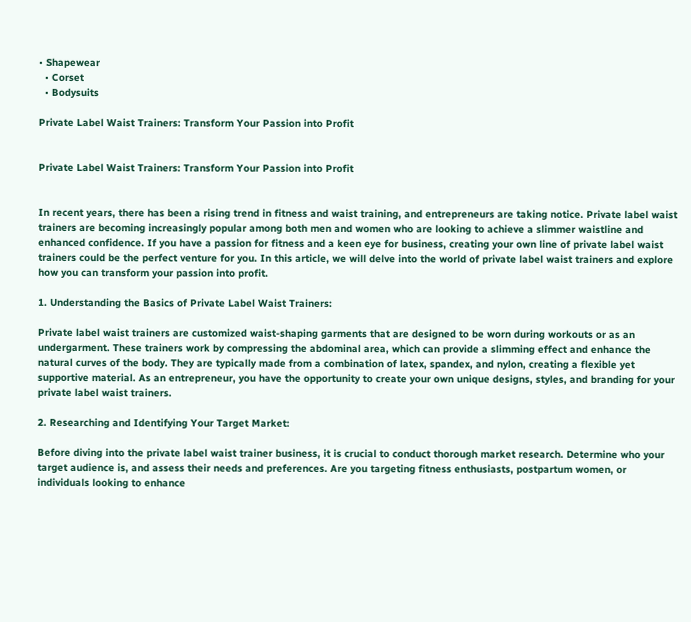• Shapewear
  • Corset
  • Bodysuits

Private Label Waist Trainers: Transform Your Passion into Profit


Private Label Waist Trainers: Transform Your Passion into Profit


In recent years, there has been a rising trend in fitness and waist training, and entrepreneurs are taking notice. Private label waist trainers are becoming increasingly popular among both men and women who are looking to achieve a slimmer waistline and enhanced confidence. If you have a passion for fitness and a keen eye for business, creating your own line of private label waist trainers could be the perfect venture for you. In this article, we will delve into the world of private label waist trainers and explore how you can transform your passion into profit.

1. Understanding the Basics of Private Label Waist Trainers:

Private label waist trainers are customized waist-shaping garments that are designed to be worn during workouts or as an undergarment. These trainers work by compressing the abdominal area, which can provide a slimming effect and enhance the natural curves of the body. They are typically made from a combination of latex, spandex, and nylon, creating a flexible yet supportive material. As an entrepreneur, you have the opportunity to create your own unique designs, styles, and branding for your private label waist trainers.

2. Researching and Identifying Your Target Market:

Before diving into the private label waist trainer business, it is crucial to conduct thorough market research. Determine who your target audience is, and assess their needs and preferences. Are you targeting fitness enthusiasts, postpartum women, or individuals looking to enhance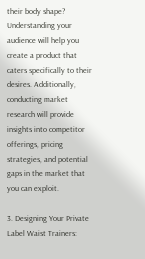their body shape? Understanding your audience will help you create a product that caters specifically to their desires. Additionally, conducting market research will provide insights into competitor offerings, pricing strategies, and potential gaps in the market that you can exploit.

3. Designing Your Private Label Waist Trainers: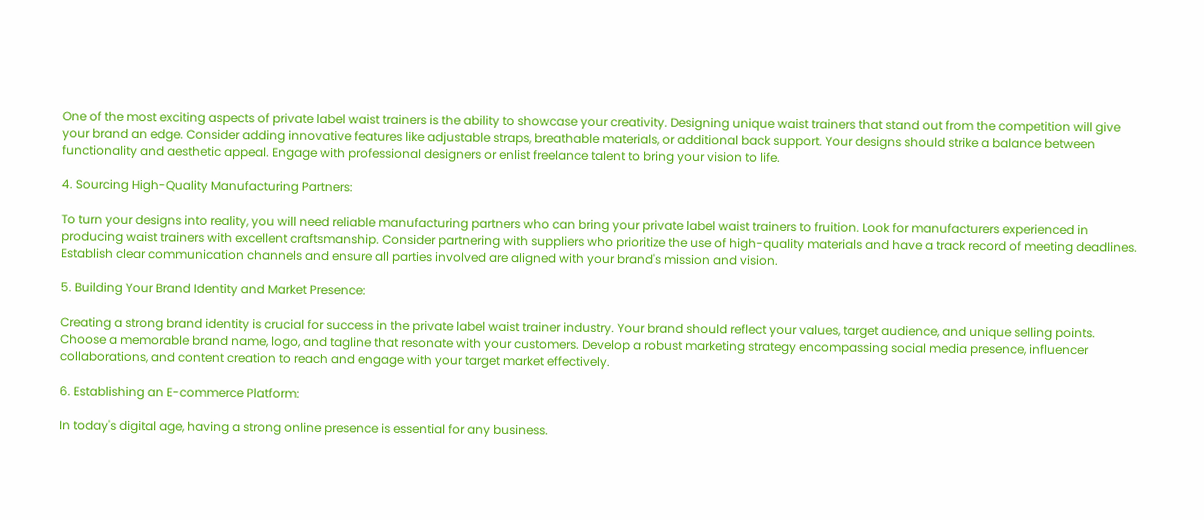One of the most exciting aspects of private label waist trainers is the ability to showcase your creativity. Designing unique waist trainers that stand out from the competition will give your brand an edge. Consider adding innovative features like adjustable straps, breathable materials, or additional back support. Your designs should strike a balance between functionality and aesthetic appeal. Engage with professional designers or enlist freelance talent to bring your vision to life.

4. Sourcing High-Quality Manufacturing Partners:

To turn your designs into reality, you will need reliable manufacturing partners who can bring your private label waist trainers to fruition. Look for manufacturers experienced in producing waist trainers with excellent craftsmanship. Consider partnering with suppliers who prioritize the use of high-quality materials and have a track record of meeting deadlines. Establish clear communication channels and ensure all parties involved are aligned with your brand's mission and vision.

5. Building Your Brand Identity and Market Presence:

Creating a strong brand identity is crucial for success in the private label waist trainer industry. Your brand should reflect your values, target audience, and unique selling points. Choose a memorable brand name, logo, and tagline that resonate with your customers. Develop a robust marketing strategy encompassing social media presence, influencer collaborations, and content creation to reach and engage with your target market effectively.

6. Establishing an E-commerce Platform:

In today's digital age, having a strong online presence is essential for any business.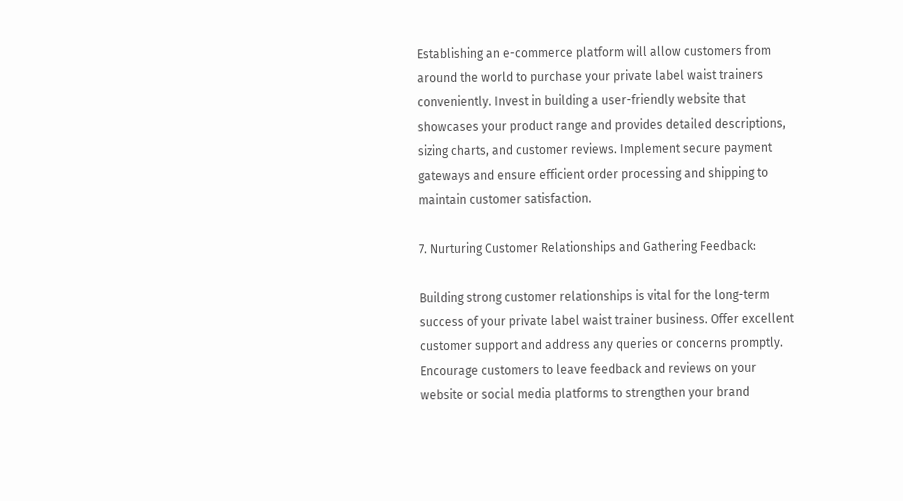Establishing an e-commerce platform will allow customers from around the world to purchase your private label waist trainers conveniently. Invest in building a user-friendly website that showcases your product range and provides detailed descriptions, sizing charts, and customer reviews. Implement secure payment gateways and ensure efficient order processing and shipping to maintain customer satisfaction.

7. Nurturing Customer Relationships and Gathering Feedback:

Building strong customer relationships is vital for the long-term success of your private label waist trainer business. Offer excellent customer support and address any queries or concerns promptly. Encourage customers to leave feedback and reviews on your website or social media platforms to strengthen your brand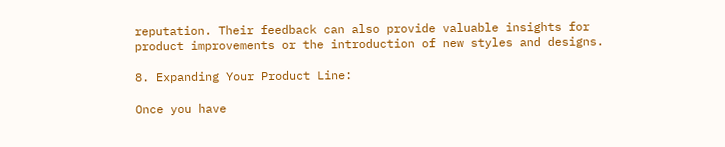reputation. Their feedback can also provide valuable insights for product improvements or the introduction of new styles and designs.

8. Expanding Your Product Line:

Once you have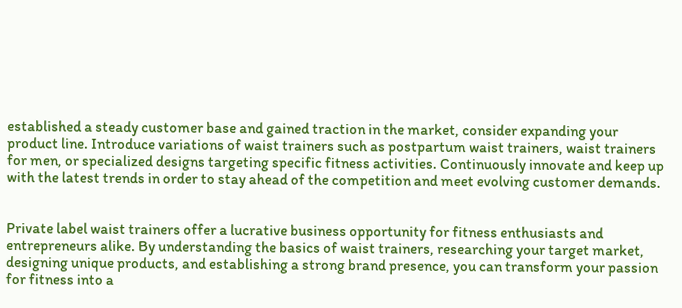established a steady customer base and gained traction in the market, consider expanding your product line. Introduce variations of waist trainers such as postpartum waist trainers, waist trainers for men, or specialized designs targeting specific fitness activities. Continuously innovate and keep up with the latest trends in order to stay ahead of the competition and meet evolving customer demands.


Private label waist trainers offer a lucrative business opportunity for fitness enthusiasts and entrepreneurs alike. By understanding the basics of waist trainers, researching your target market, designing unique products, and establishing a strong brand presence, you can transform your passion for fitness into a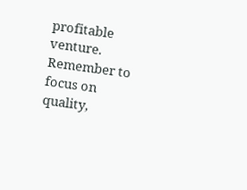profitable venture. Remember to focus on quality,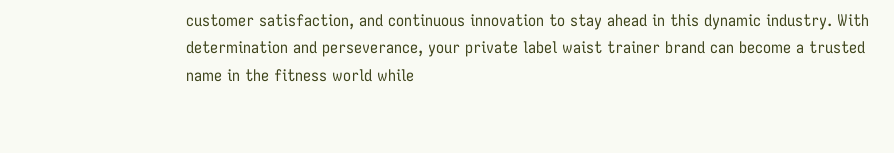customer satisfaction, and continuous innovation to stay ahead in this dynamic industry. With determination and perseverance, your private label waist trainer brand can become a trusted name in the fitness world while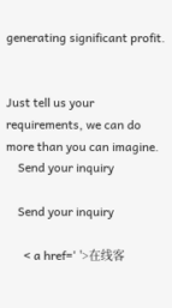generating significant profit.


Just tell us your requirements, we can do more than you can imagine.
    Send your inquiry

    Send your inquiry

      < a href=' '>在线客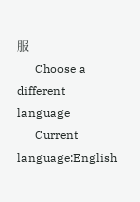服
      Choose a different language
      Current language:English